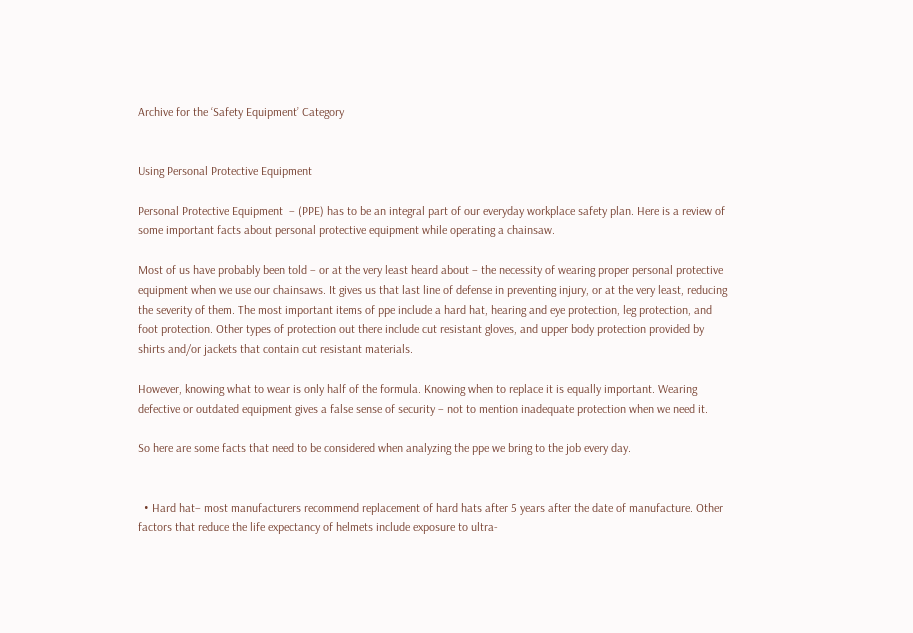Archive for the ‘Safety Equipment’ Category


Using Personal Protective Equipment

Personal Protective Equipment  – (PPE) has to be an integral part of our everyday workplace safety plan. Here is a review of some important facts about personal protective equipment while operating a chainsaw.

Most of us have probably been told – or at the very least heard about – the necessity of wearing proper personal protective equipment when we use our chainsaws. It gives us that last line of defense in preventing injury, or at the very least, reducing the severity of them. The most important items of ppe include a hard hat, hearing and eye protection, leg protection, and foot protection. Other types of protection out there include cut resistant gloves, and upper body protection provided by shirts and/or jackets that contain cut resistant materials.

However, knowing what to wear is only half of the formula. Knowing when to replace it is equally important. Wearing defective or outdated equipment gives a false sense of security – not to mention inadequate protection when we need it.

So here are some facts that need to be considered when analyzing the ppe we bring to the job every day.


  • Hard hat– most manufacturers recommend replacement of hard hats after 5 years after the date of manufacture. Other factors that reduce the life expectancy of helmets include exposure to ultra-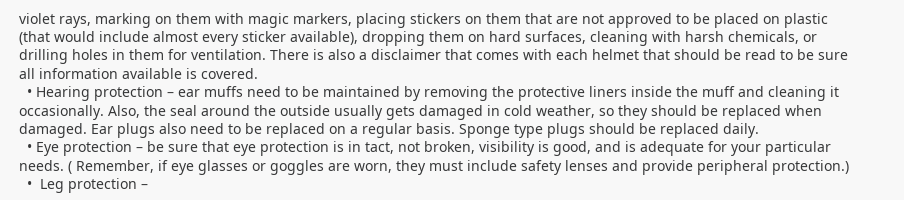violet rays, marking on them with magic markers, placing stickers on them that are not approved to be placed on plastic (that would include almost every sticker available), dropping them on hard surfaces, cleaning with harsh chemicals, or drilling holes in them for ventilation. There is also a disclaimer that comes with each helmet that should be read to be sure all information available is covered.
  • Hearing protection – ear muffs need to be maintained by removing the protective liners inside the muff and cleaning it occasionally. Also, the seal around the outside usually gets damaged in cold weather, so they should be replaced when damaged. Ear plugs also need to be replaced on a regular basis. Sponge type plugs should be replaced daily.
  • Eye protection – be sure that eye protection is in tact, not broken, visibility is good, and is adequate for your particular needs. ( Remember, if eye glasses or goggles are worn, they must include safety lenses and provide peripheral protection.)
  •  Leg protection –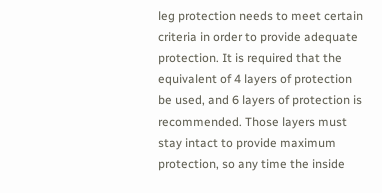leg protection needs to meet certain criteria in order to provide adequate protection. It is required that the equivalent of 4 layers of protection be used, and 6 layers of protection is recommended. Those layers must stay intact to provide maximum protection, so any time the inside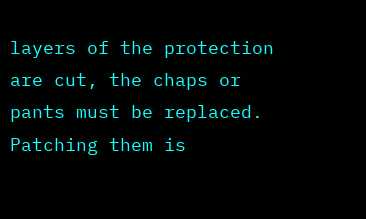layers of the protection are cut, the chaps or pants must be replaced. Patching them is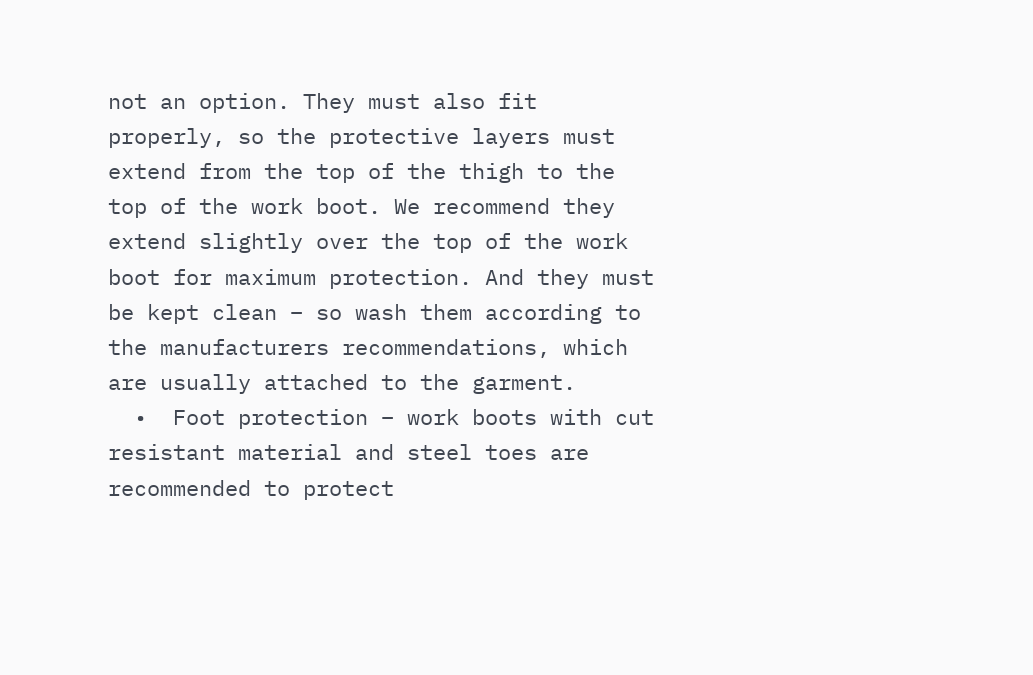not an option. They must also fit properly, so the protective layers must extend from the top of the thigh to the top of the work boot. We recommend they extend slightly over the top of the work boot for maximum protection. And they must be kept clean – so wash them according to the manufacturers recommendations, which are usually attached to the garment.
  •  Foot protection – work boots with cut resistant material and steel toes are recommended to protect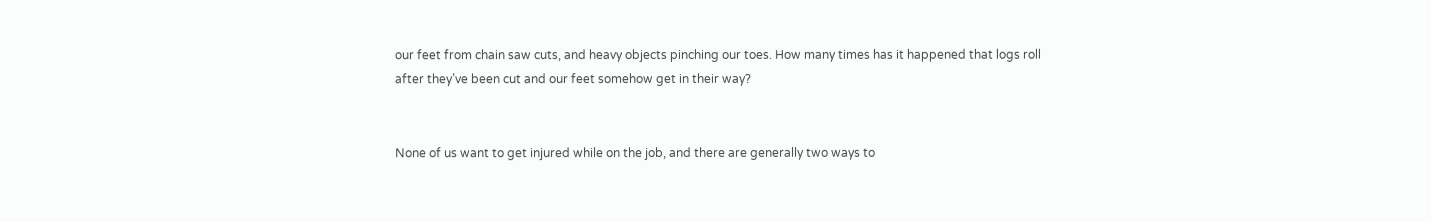our feet from chain saw cuts, and heavy objects pinching our toes. How many times has it happened that logs roll after they’ve been cut and our feet somehow get in their way?


None of us want to get injured while on the job, and there are generally two ways to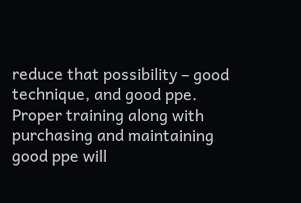reduce that possibility – good technique, and good ppe. Proper training along with purchasing and maintaining good ppe will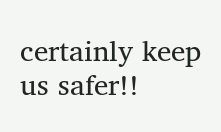certainly keep us safer!!